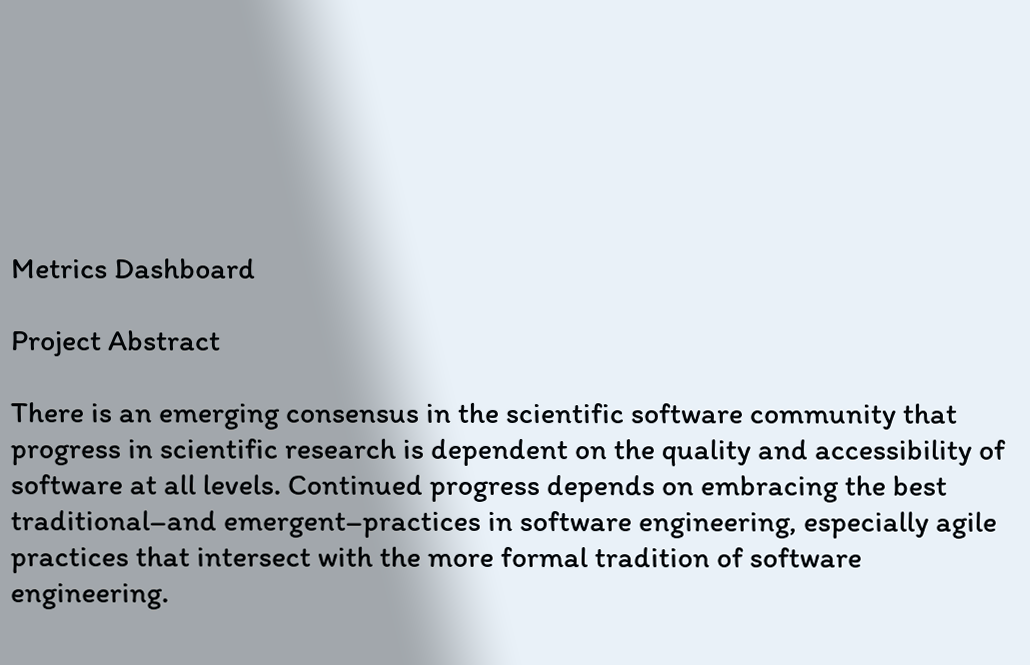Metrics Dashboard

Project Abstract

There is an emerging consensus in the scientific software community that progress in scientific research is dependent on the quality and accessibility of software at all levels. Continued progress depends on embracing the best traditional–and emergent–practices in software engineering, especially agile practices that intersect with the more formal tradition of software engineering.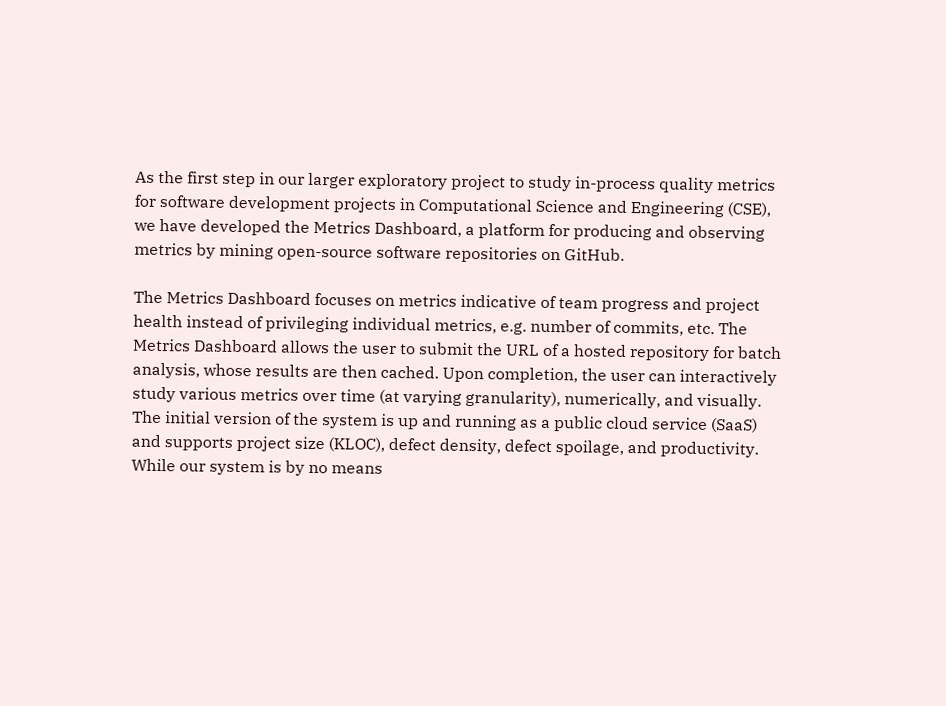As the first step in our larger exploratory project to study in-process quality metrics for software development projects in Computational Science and Engineering (CSE), we have developed the Metrics Dashboard, a platform for producing and observing metrics by mining open-source software repositories on GitHub.

The Metrics Dashboard focuses on metrics indicative of team progress and project health instead of privileging individual metrics, e.g. number of commits, etc. The Metrics Dashboard allows the user to submit the URL of a hosted repository for batch analysis, whose results are then cached. Upon completion, the user can interactively study various metrics over time (at varying granularity), numerically, and visually. The initial version of the system is up and running as a public cloud service (SaaS) and supports project size (KLOC), defect density, defect spoilage, and productivity. While our system is by no means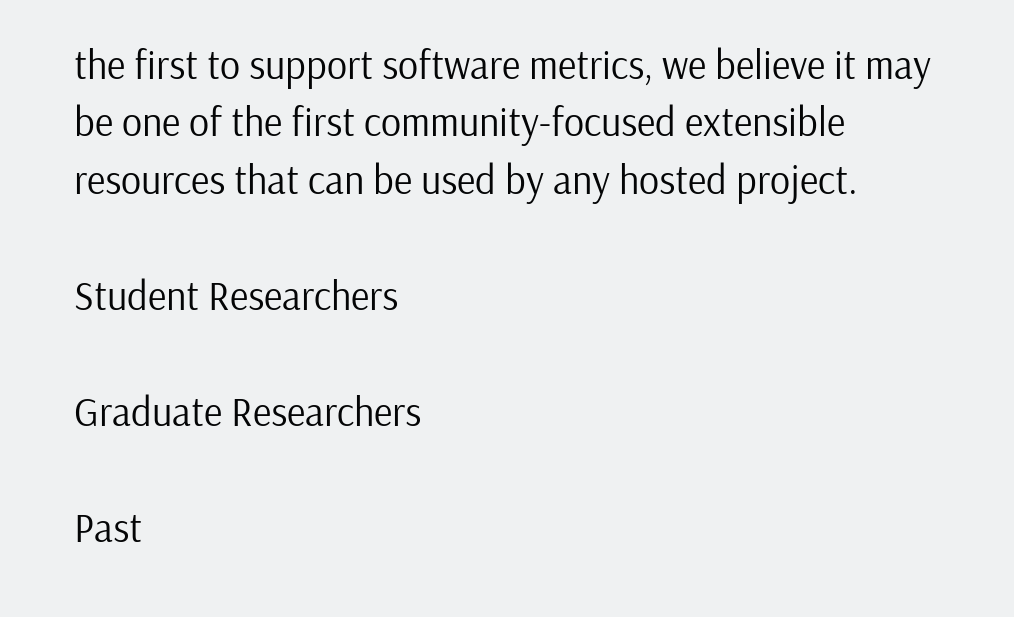the first to support software metrics, we believe it may be one of the first community-focused extensible resources that can be used by any hosted project.

Student Researchers

Graduate Researchers

Past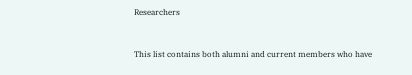Researchers


This list contains both alumni and current members who have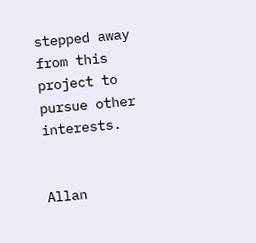stepped away from this project to pursue other interests.


Allan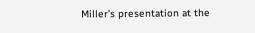Miller’s presentation at the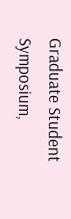Graduate Student Symposium,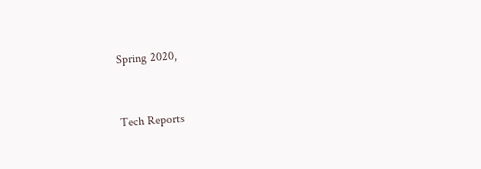Spring 2020,


Tech Reports